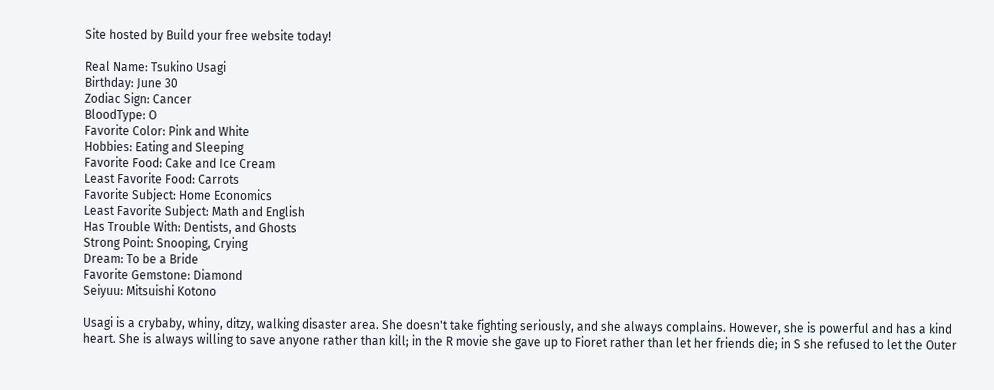Site hosted by Build your free website today!

Real Name: Tsukino Usagi
Birthday: June 30
Zodiac Sign: Cancer
BloodType: O
Favorite Color: Pink and White
Hobbies: Eating and Sleeping
Favorite Food: Cake and Ice Cream
Least Favorite Food: Carrots
Favorite Subject: Home Economics
Least Favorite Subject: Math and English
Has Trouble With: Dentists, and Ghosts
Strong Point: Snooping, Crying
Dream: To be a Bride
Favorite Gemstone: Diamond
Seiyuu: Mitsuishi Kotono

Usagi is a crybaby, whiny, ditzy, walking disaster area. She doesn't take fighting seriously, and she always complains. However, she is powerful and has a kind heart. She is always willing to save anyone rather than kill; in the R movie she gave up to Fioret rather than let her friends die; in S she refused to let the Outer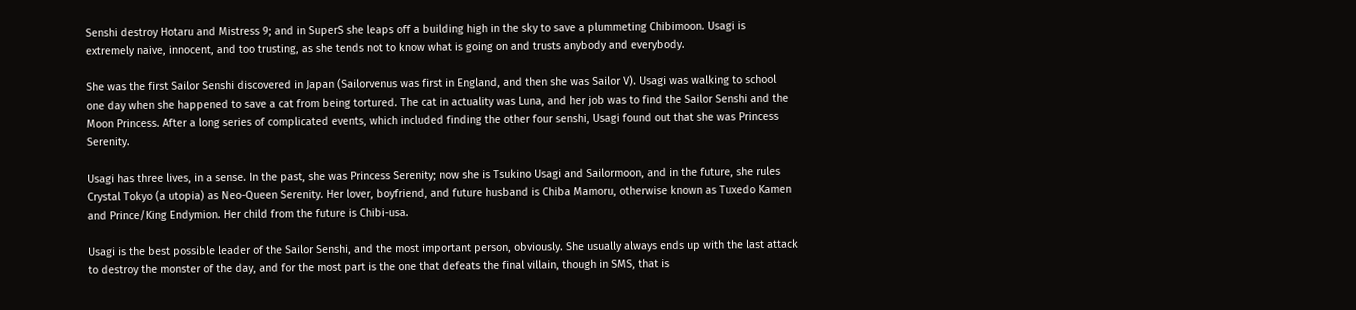Senshi destroy Hotaru and Mistress 9; and in SuperS she leaps off a building high in the sky to save a plummeting Chibimoon. Usagi is extremely naive, innocent, and too trusting, as she tends not to know what is going on and trusts anybody and everybody.

She was the first Sailor Senshi discovered in Japan (Sailorvenus was first in England, and then she was Sailor V). Usagi was walking to school one day when she happened to save a cat from being tortured. The cat in actuality was Luna, and her job was to find the Sailor Senshi and the Moon Princess. After a long series of complicated events, which included finding the other four senshi, Usagi found out that she was Princess Serenity.

Usagi has three lives, in a sense. In the past, she was Princess Serenity; now she is Tsukino Usagi and Sailormoon, and in the future, she rules Crystal Tokyo (a utopia) as Neo-Queen Serenity. Her lover, boyfriend, and future husband is Chiba Mamoru, otherwise known as Tuxedo Kamen and Prince/King Endymion. Her child from the future is Chibi-usa.

Usagi is the best possible leader of the Sailor Senshi, and the most important person, obviously. She usually always ends up with the last attack to destroy the monster of the day, and for the most part is the one that defeats the final villain, though in SMS, that is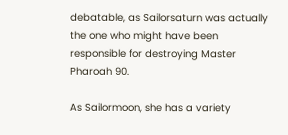debatable, as Sailorsaturn was actually the one who might have been responsible for destroying Master Pharoah 90.

As Sailormoon, she has a variety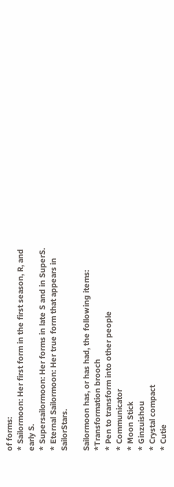of forms:
* Sailormoon: Her first form in the first season, R, and early S.
* Supersailormoon: Her forms in late S and in SuperS.
* Eternal Sailormoon: Her true form that appears in SailorStars.

Sailormoon has, or has had, the following items:
*Transformation brooch
* Pen to transform into other people
* Communicator
* Moon Stick
* Ginzuishou
* Crystal compact
* Cutie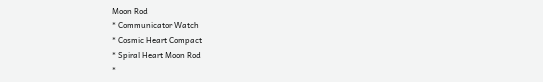Moon Rod
* Communicator Watch
* Cosmic Heart Compact
* Spiral Heart Moon Rod
*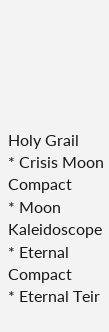Holy Grail
* Crisis Moon Compact
* Moon Kaleidoscope
* Eternal Compact
* Eternal Teir